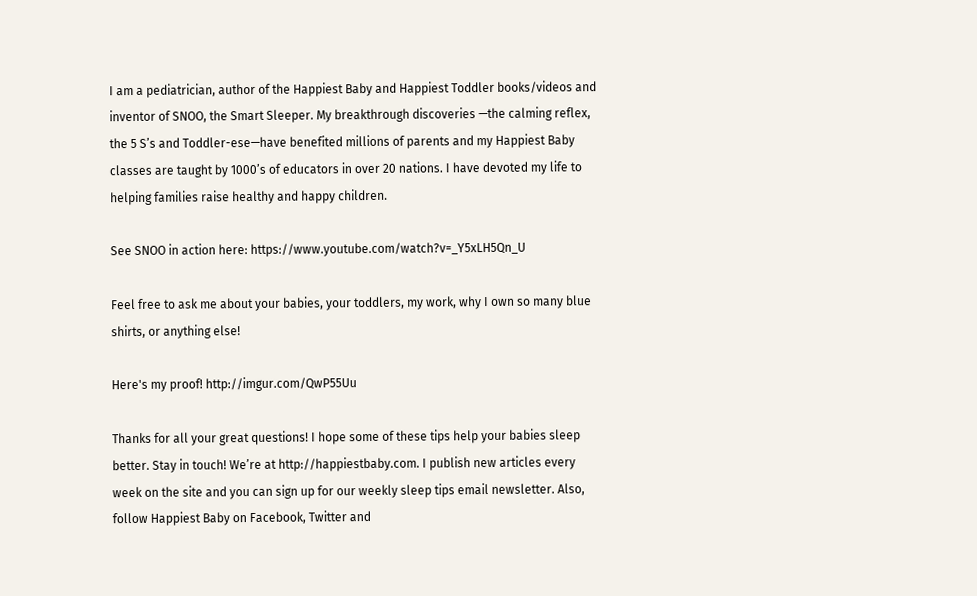I am a pediatrician, author of the Happiest Baby and Happiest Toddler books/videos and inventor of SNOO, the Smart Sleeper. My breakthrough discoveries —the calming reflex, the 5 S’s and Toddler-ese—have benefited millions of parents and my Happiest Baby classes are taught by 1000’s of educators in over 20 nations. I have devoted my life to helping families raise healthy and happy children.

See SNOO in action here: https://www.youtube.com/watch?v=_Y5xLH5Qn_U

Feel free to ask me about your babies, your toddlers, my work, why I own so many blue shirts, or anything else!

Here's my proof! http://imgur.com/QwP55Uu

Thanks for all your great questions! I hope some of these tips help your babies sleep better. Stay in touch! We’re at http://happiestbaby.com. I publish new articles every week on the site and you can sign up for our weekly sleep tips email newsletter. Also, follow Happiest Baby on Facebook, Twitter and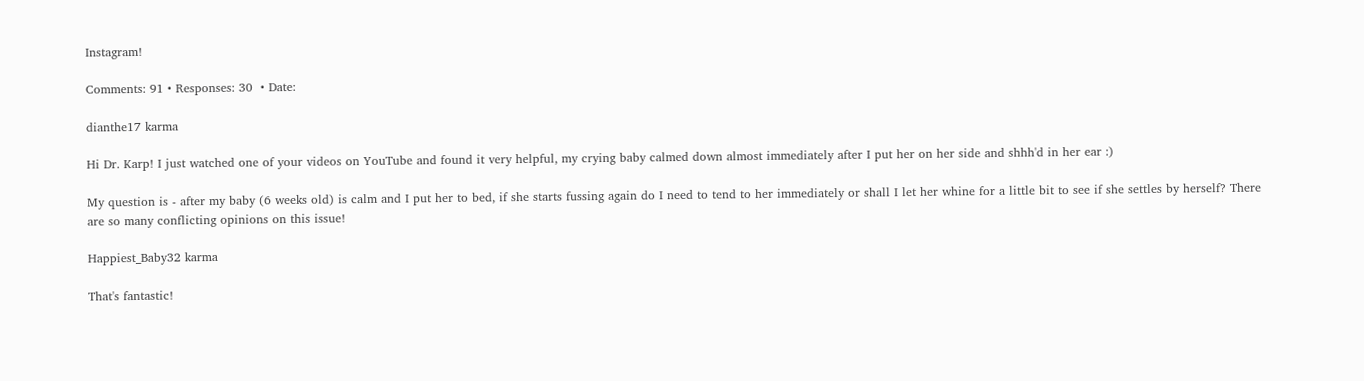Instagram!

Comments: 91 • Responses: 30  • Date:

dianthe17 karma

Hi Dr. Karp! I just watched one of your videos on YouTube and found it very helpful, my crying baby calmed down almost immediately after I put her on her side and shhh'd in her ear :)

My question is - after my baby (6 weeks old) is calm and I put her to bed, if she starts fussing again do I need to tend to her immediately or shall I let her whine for a little bit to see if she settles by herself? There are so many conflicting opinions on this issue!

Happiest_Baby32 karma

That's fantastic!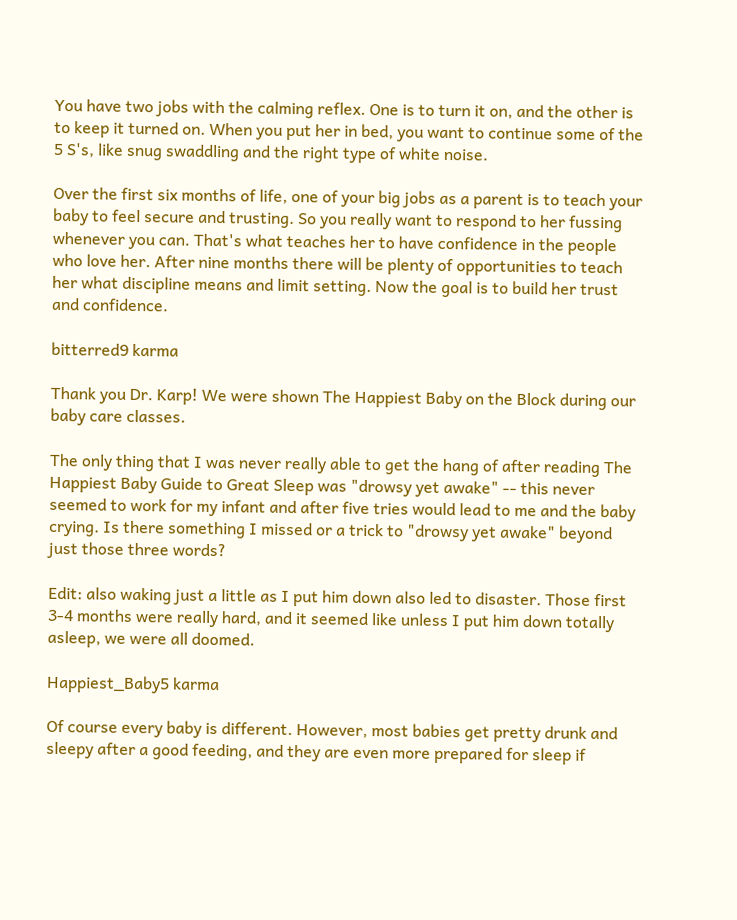You have two jobs with the calming reflex. One is to turn it on, and the other is to keep it turned on. When you put her in bed, you want to continue some of the 5 S's, like snug swaddling and the right type of white noise.

Over the first six months of life, one of your big jobs as a parent is to teach your baby to feel secure and trusting. So you really want to respond to her fussing whenever you can. That's what teaches her to have confidence in the people who love her. After nine months there will be plenty of opportunities to teach her what discipline means and limit setting. Now the goal is to build her trust and confidence.

bitterred9 karma

Thank you Dr. Karp! We were shown The Happiest Baby on the Block during our baby care classes.

The only thing that I was never really able to get the hang of after reading The Happiest Baby Guide to Great Sleep was "drowsy yet awake" -- this never seemed to work for my infant and after five tries would lead to me and the baby crying. Is there something I missed or a trick to "drowsy yet awake" beyond just those three words?

Edit: also waking just a little as I put him down also led to disaster. Those first 3-4 months were really hard, and it seemed like unless I put him down totally asleep, we were all doomed.

Happiest_Baby5 karma

Of course every baby is different. However, most babies get pretty drunk and sleepy after a good feeding, and they are even more prepared for sleep if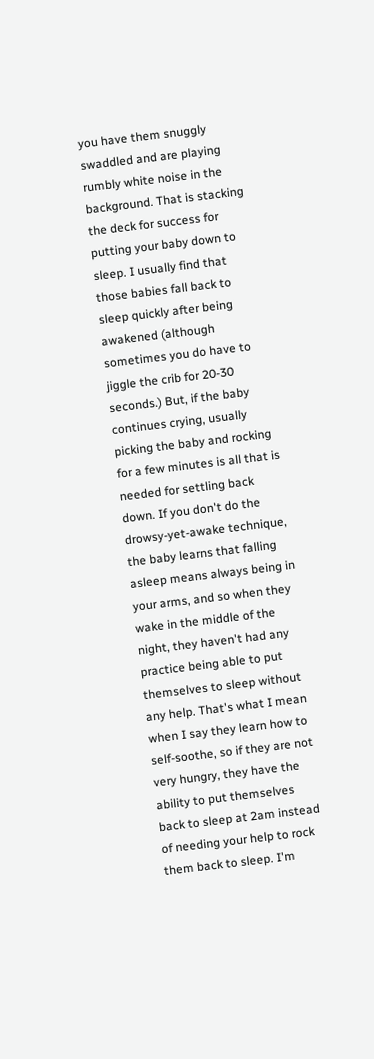you have them snuggly swaddled and are playing rumbly white noise in the background. That is stacking the deck for success for putting your baby down to sleep. I usually find that those babies fall back to sleep quickly after being awakened (although sometimes you do have to jiggle the crib for 20-30 seconds.) But, if the baby continues crying, usually picking the baby and rocking for a few minutes is all that is needed for settling back down. If you don't do the drowsy-yet-awake technique, the baby learns that falling asleep means always being in your arms, and so when they wake in the middle of the night, they haven't had any practice being able to put themselves to sleep without any help. That's what I mean when I say they learn how to self-soothe, so if they are not very hungry, they have the ability to put themselves back to sleep at 2am instead of needing your help to rock them back to sleep. I'm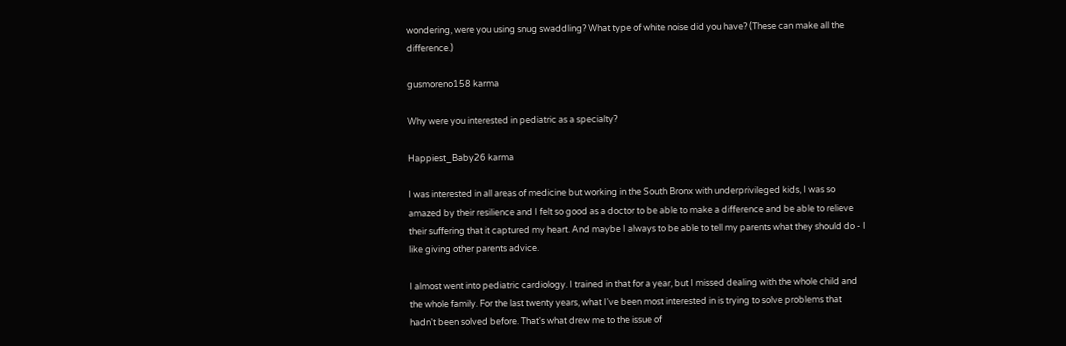wondering, were you using snug swaddling? What type of white noise did you have? (These can make all the difference.)

gusmoreno158 karma

Why were you interested in pediatric as a specialty?

Happiest_Baby26 karma

I was interested in all areas of medicine but working in the South Bronx with underprivileged kids, I was so amazed by their resilience and I felt so good as a doctor to be able to make a difference and be able to relieve their suffering that it captured my heart. And maybe I always to be able to tell my parents what they should do - I like giving other parents advice.

I almost went into pediatric cardiology. I trained in that for a year, but I missed dealing with the whole child and the whole family. For the last twenty years, what I've been most interested in is trying to solve problems that hadn't been solved before. That's what drew me to the issue of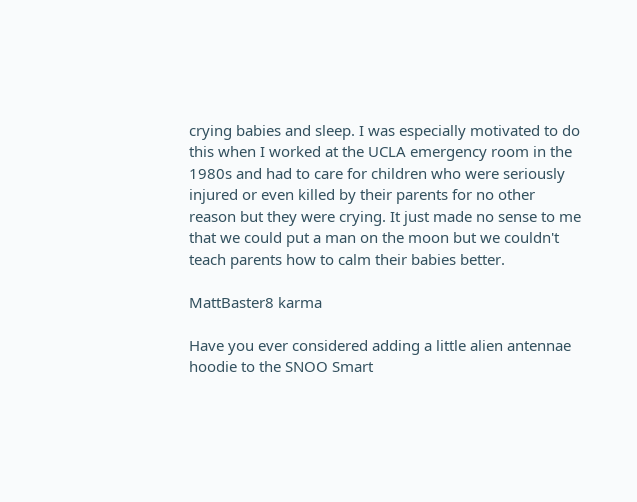crying babies and sleep. I was especially motivated to do this when I worked at the UCLA emergency room in the 1980s and had to care for children who were seriously injured or even killed by their parents for no other reason but they were crying. It just made no sense to me that we could put a man on the moon but we couldn't teach parents how to calm their babies better.

MattBaster8 karma

Have you ever considered adding a little alien antennae hoodie to the SNOO Smart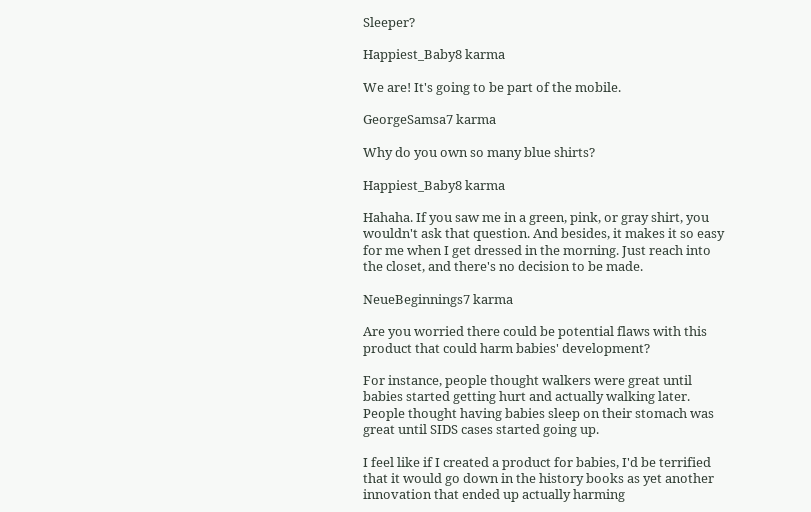Sleeper?

Happiest_Baby8 karma

We are! It's going to be part of the mobile.

GeorgeSamsa7 karma

Why do you own so many blue shirts?

Happiest_Baby8 karma

Hahaha. If you saw me in a green, pink, or gray shirt, you wouldn't ask that question. And besides, it makes it so easy for me when I get dressed in the morning. Just reach into the closet, and there's no decision to be made.

NeueBeginnings7 karma

Are you worried there could be potential flaws with this product that could harm babies' development?

For instance, people thought walkers were great until babies started getting hurt and actually walking later. People thought having babies sleep on their stomach was great until SIDS cases started going up.

I feel like if I created a product for babies, I'd be terrified that it would go down in the history books as yet another innovation that ended up actually harming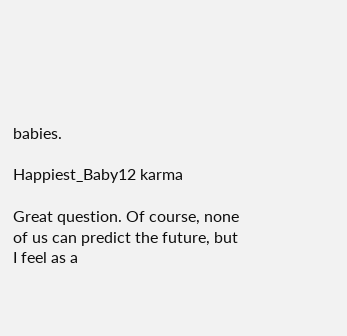babies.

Happiest_Baby12 karma

Great question. Of course, none of us can predict the future, but I feel as a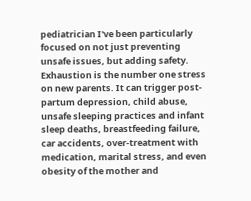pediatrician I've been particularly focused on not just preventing unsafe issues, but adding safety. Exhaustion is the number one stress on new parents. It can trigger post-partum depression, child abuse, unsafe sleeping practices and infant sleep deaths, breastfeeding failure, car accidents, over-treatment with medication, marital stress, and even obesity of the mother and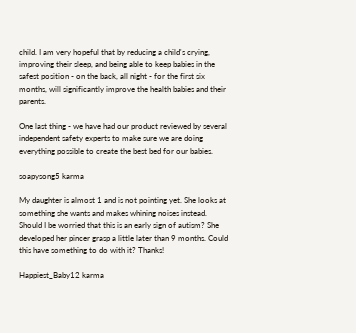child. I am very hopeful that by reducing a child's crying, improving their sleep, and being able to keep babies in the safest position - on the back, all night - for the first six months, will significantly improve the health babies and their parents.

One last thing - we have had our product reviewed by several independent safety experts to make sure we are doing everything possible to create the best bed for our babies.

soapysong5 karma

My daughter is almost 1 and is not pointing yet. She looks at something she wants and makes whining noises instead. Should I be worried that this is an early sign of autism? She developed her pincer grasp a little later than 9 months. Could this have something to do with it? Thanks!

Happiest_Baby12 karma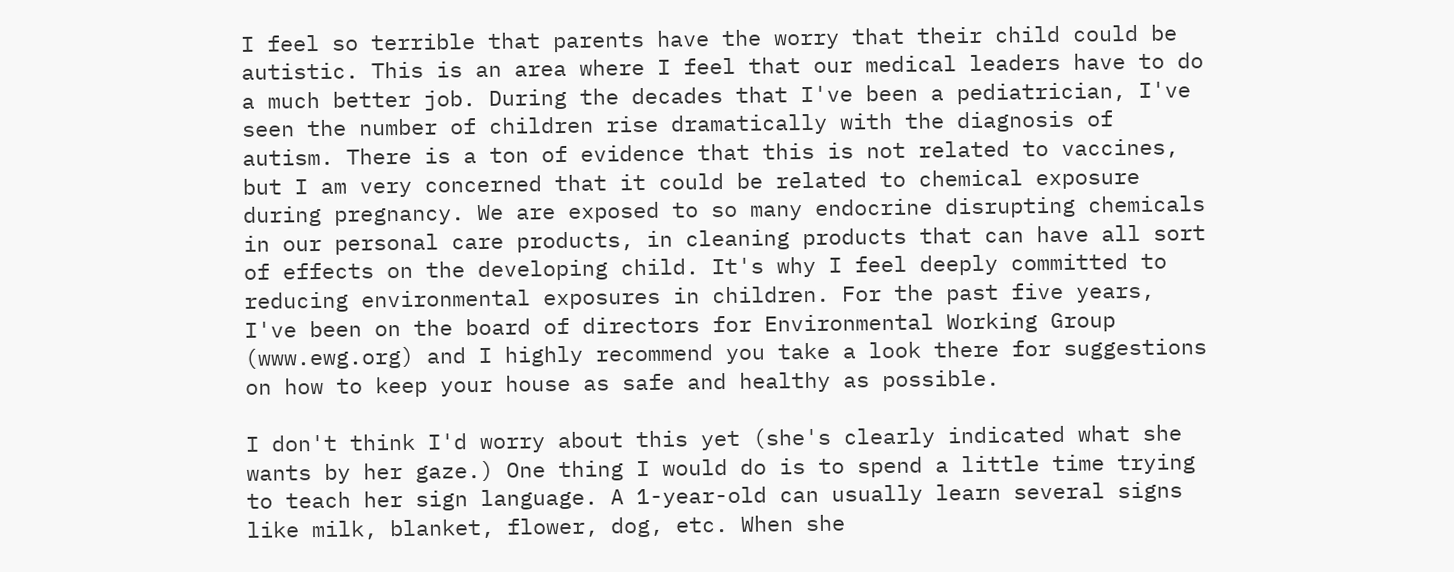I feel so terrible that parents have the worry that their child could be autistic. This is an area where I feel that our medical leaders have to do a much better job. During the decades that I've been a pediatrician, I've seen the number of children rise dramatically with the diagnosis of autism. There is a ton of evidence that this is not related to vaccines, but I am very concerned that it could be related to chemical exposure during pregnancy. We are exposed to so many endocrine disrupting chemicals in our personal care products, in cleaning products that can have all sort of effects on the developing child. It's why I feel deeply committed to reducing environmental exposures in children. For the past five years, I've been on the board of directors for Environmental Working Group (www.ewg.org) and I highly recommend you take a look there for suggestions on how to keep your house as safe and healthy as possible.

I don't think I'd worry about this yet (she's clearly indicated what she wants by her gaze.) One thing I would do is to spend a little time trying to teach her sign language. A 1-year-old can usually learn several signs like milk, blanket, flower, dog, etc. When she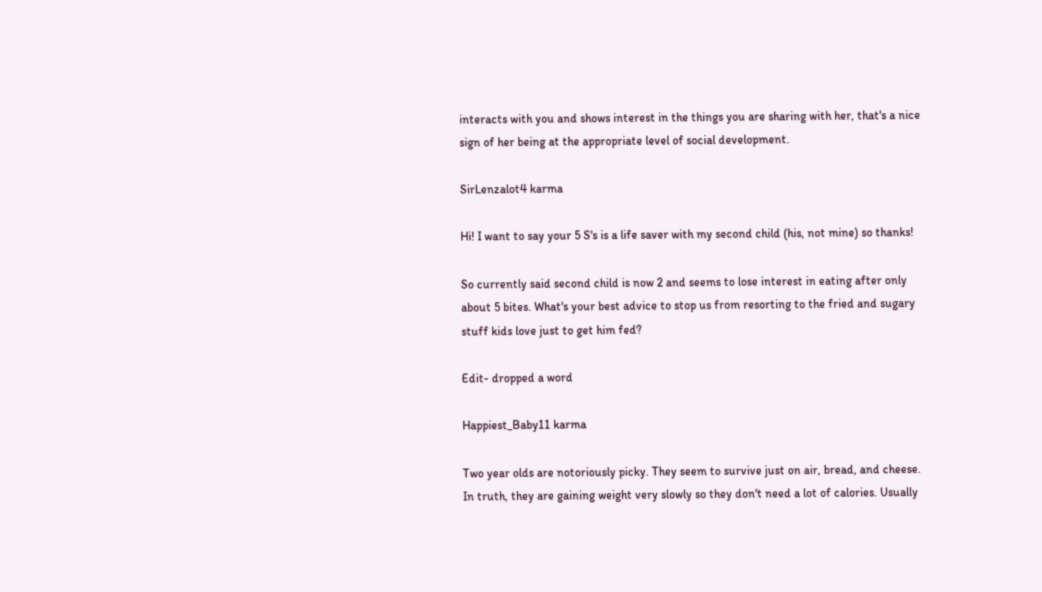interacts with you and shows interest in the things you are sharing with her, that's a nice sign of her being at the appropriate level of social development.

SirLenzalot4 karma

Hi! I want to say your 5 S's is a life saver with my second child (his, not mine) so thanks!

So currently said second child is now 2 and seems to lose interest in eating after only about 5 bites. What's your best advice to stop us from resorting to the fried and sugary stuff kids love just to get him fed?

Edit- dropped a word

Happiest_Baby11 karma

Two year olds are notoriously picky. They seem to survive just on air, bread, and cheese. In truth, they are gaining weight very slowly so they don't need a lot of calories. Usually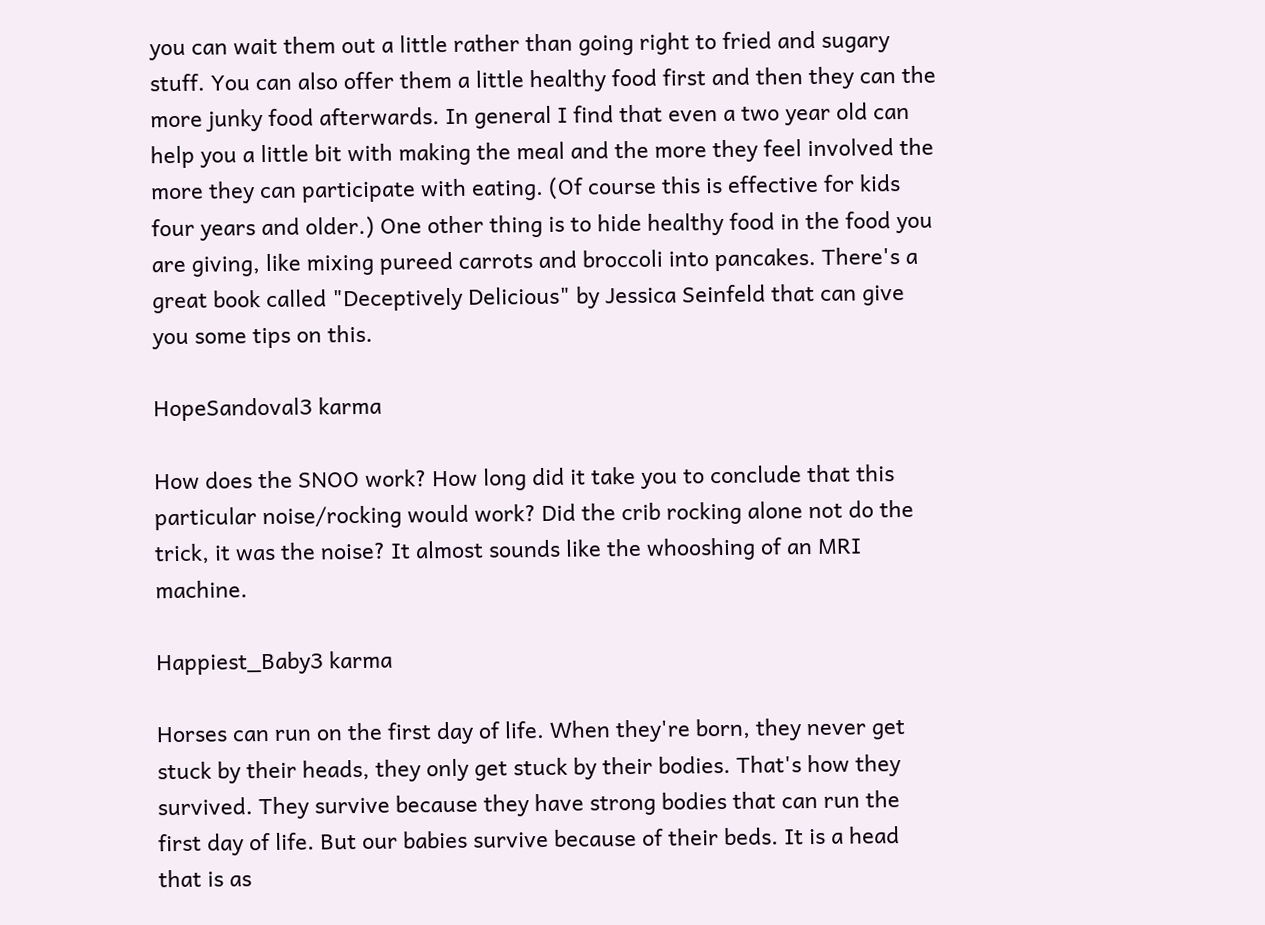you can wait them out a little rather than going right to fried and sugary stuff. You can also offer them a little healthy food first and then they can the more junky food afterwards. In general I find that even a two year old can help you a little bit with making the meal and the more they feel involved the more they can participate with eating. (Of course this is effective for kids four years and older.) One other thing is to hide healthy food in the food you are giving, like mixing pureed carrots and broccoli into pancakes. There's a great book called "Deceptively Delicious" by Jessica Seinfeld that can give you some tips on this.

HopeSandoval3 karma

How does the SNOO work? How long did it take you to conclude that this particular noise/rocking would work? Did the crib rocking alone not do the trick, it was the noise? It almost sounds like the whooshing of an MRI machine.

Happiest_Baby3 karma

Horses can run on the first day of life. When they're born, they never get stuck by their heads, they only get stuck by their bodies. That's how they survived. They survive because they have strong bodies that can run the first day of life. But our babies survive because of their beds. It is a head that is as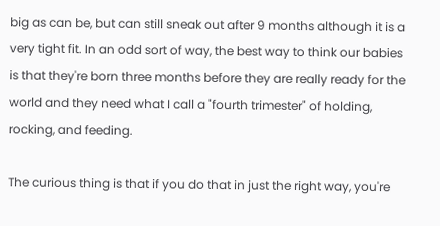big as can be, but can still sneak out after 9 months although it is a very tight fit. In an odd sort of way, the best way to think our babies is that they're born three months before they are really ready for the world and they need what I call a "fourth trimester" of holding, rocking, and feeding.

The curious thing is that if you do that in just the right way, you're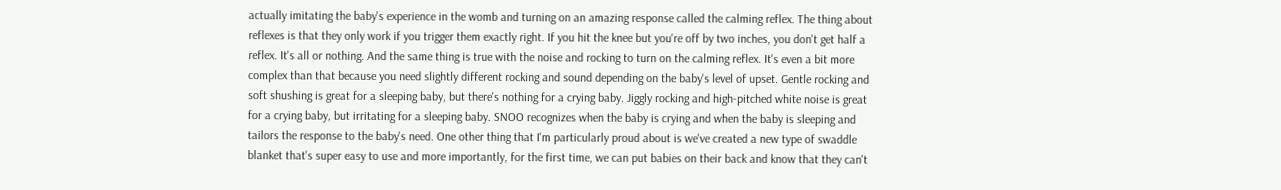actually imitating the baby's experience in the womb and turning on an amazing response called the calming reflex. The thing about reflexes is that they only work if you trigger them exactly right. If you hit the knee but you're off by two inches, you don't get half a reflex. It's all or nothing. And the same thing is true with the noise and rocking to turn on the calming reflex. It's even a bit more complex than that because you need slightly different rocking and sound depending on the baby's level of upset. Gentle rocking and soft shushing is great for a sleeping baby, but there's nothing for a crying baby. Jiggly rocking and high-pitched white noise is great for a crying baby, but irritating for a sleeping baby. SNOO recognizes when the baby is crying and when the baby is sleeping and tailors the response to the baby's need. One other thing that I'm particularly proud about is we've created a new type of swaddle blanket that's super easy to use and more importantly, for the first time, we can put babies on their back and know that they can't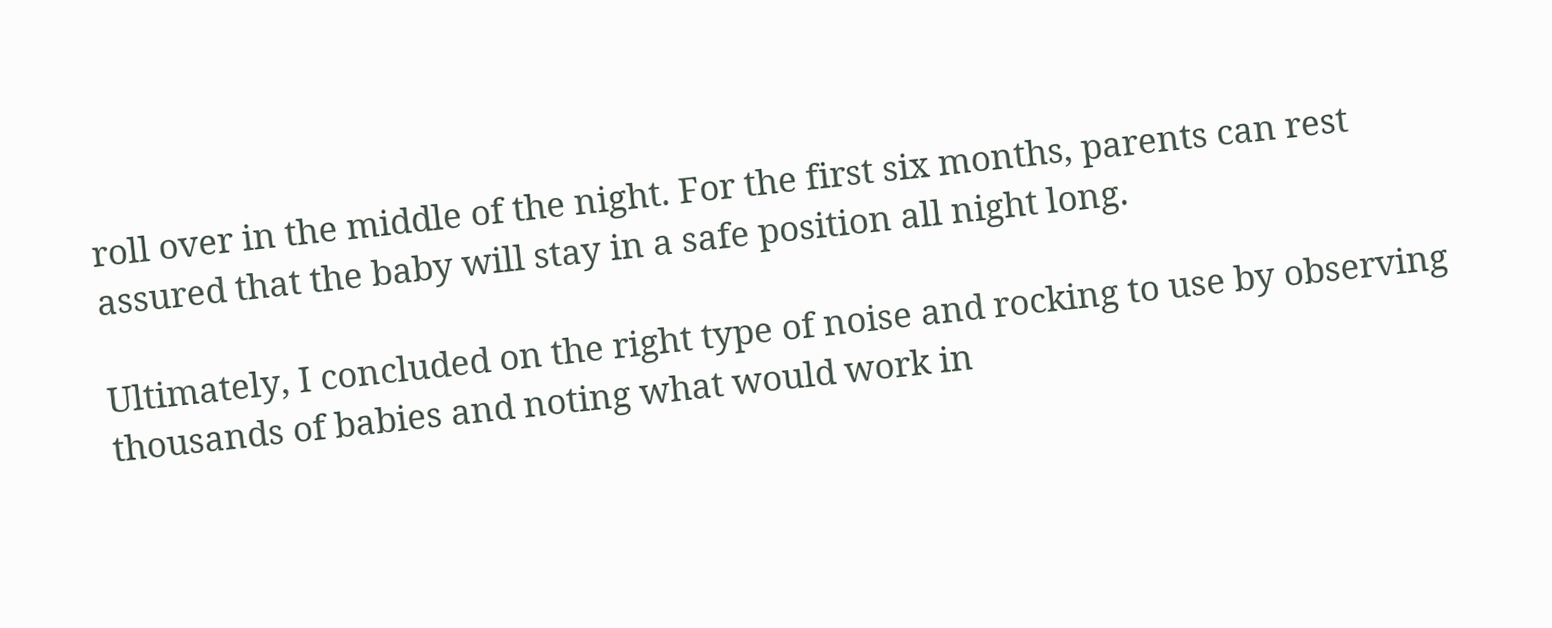roll over in the middle of the night. For the first six months, parents can rest assured that the baby will stay in a safe position all night long.

Ultimately, I concluded on the right type of noise and rocking to use by observing thousands of babies and noting what would work in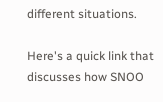different situations.

Here's a quick link that discusses how SNOO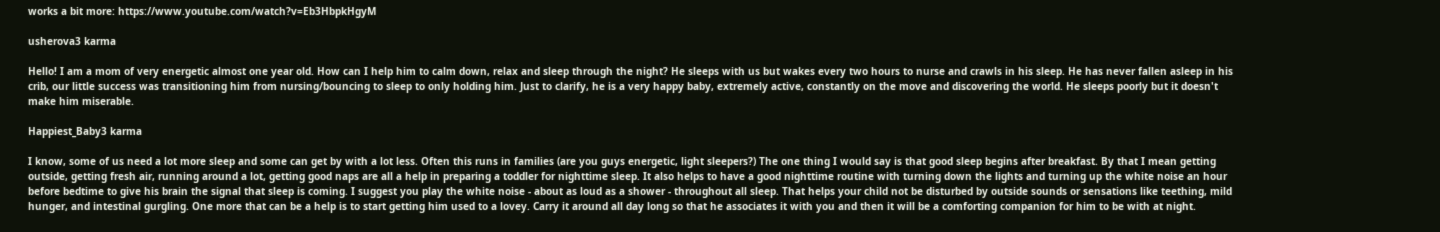works a bit more: https://www.youtube.com/watch?v=Eb3HbpkHgyM

usherova3 karma

Hello! I am a mom of very energetic almost one year old. How can I help him to calm down, relax and sleep through the night? He sleeps with us but wakes every two hours to nurse and crawls in his sleep. He has never fallen asleep in his crib, our little success was transitioning him from nursing/bouncing to sleep to only holding him. Just to clarify, he is a very happy baby, extremely active, constantly on the move and discovering the world. He sleeps poorly but it doesn't make him miserable.

Happiest_Baby3 karma

I know, some of us need a lot more sleep and some can get by with a lot less. Often this runs in families (are you guys energetic, light sleepers?) The one thing I would say is that good sleep begins after breakfast. By that I mean getting outside, getting fresh air, running around a lot, getting good naps are all a help in preparing a toddler for nighttime sleep. It also helps to have a good nighttime routine with turning down the lights and turning up the white noise an hour before bedtime to give his brain the signal that sleep is coming. I suggest you play the white noise - about as loud as a shower - throughout all sleep. That helps your child not be disturbed by outside sounds or sensations like teething, mild hunger, and intestinal gurgling. One more that can be a help is to start getting him used to a lovey. Carry it around all day long so that he associates it with you and then it will be a comforting companion for him to be with at night.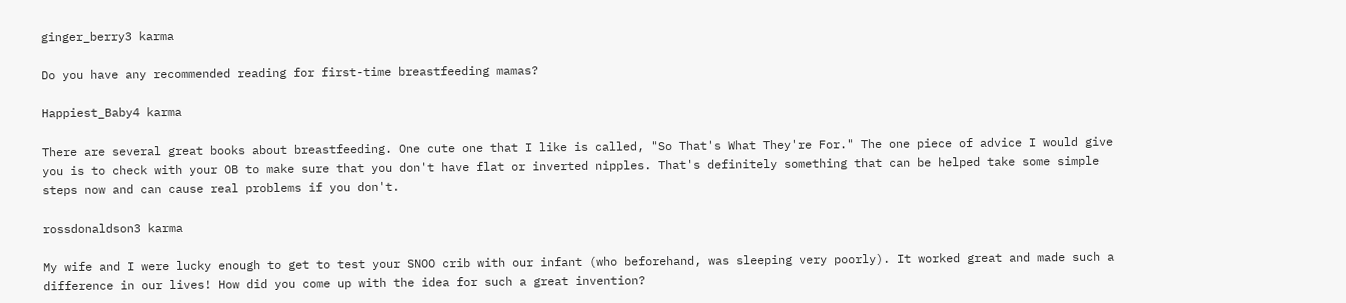ginger_berry3 karma

Do you have any recommended reading for first-time breastfeeding mamas?

Happiest_Baby4 karma

There are several great books about breastfeeding. One cute one that I like is called, "So That's What They're For." The one piece of advice I would give you is to check with your OB to make sure that you don't have flat or inverted nipples. That's definitely something that can be helped take some simple steps now and can cause real problems if you don't.

rossdonaldson3 karma

My wife and I were lucky enough to get to test your SNOO crib with our infant (who beforehand, was sleeping very poorly). It worked great and made such a difference in our lives! How did you come up with the idea for such a great invention?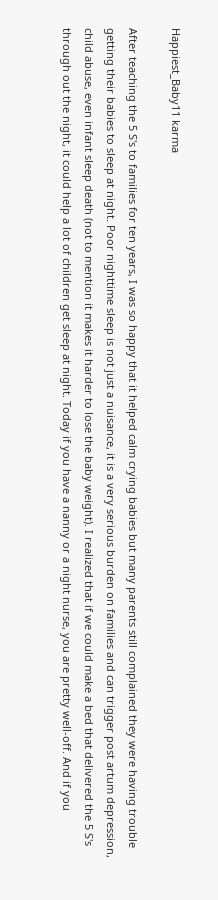Happiest_Baby11 karma

After teaching the 5 S's to families for ten years, I was so happy that it helped calm crying babies but many parents still complained they were having trouble getting their babies to sleep at night. Poor nighttime sleep is not just a nuisance, it is a very serious burden on families and can trigger post artum depression, child abuse, even infant sleep death (not to mention it makes it harder to lose the baby weight). I realized that if we could make a bed that delivered the 5 S's through out the night, it could help a lot of children get sleep at night. Today if you have a nanny or a night nurse, you are pretty well-off. And if you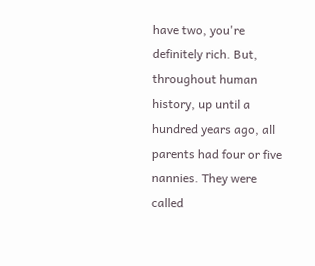have two, you're definitely rich. But, throughout human history, up until a hundred years ago, all parents had four or five nannies. They were called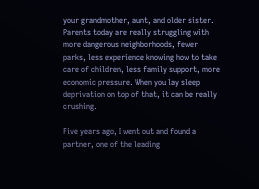your grandmother, aunt, and older sister. Parents today are really struggling with more dangerous neighborhoods, fewer parks, less experience knowing how to take care of children, less family support, more economic pressure. When you lay sleep deprivation on top of that, it can be really crushing.

Five years ago, I went out and found a partner, one of the leading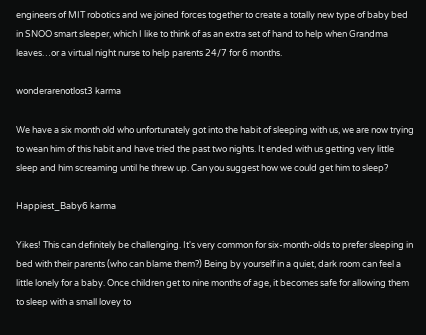engineers of MIT robotics and we joined forces together to create a totally new type of baby bed in SNOO smart sleeper, which I like to think of as an extra set of hand to help when Grandma leaves…or a virtual night nurse to help parents 24/7 for 6 months.

wonderarenotlost3 karma

We have a six month old who unfortunately got into the habit of sleeping with us, we are now trying to wean him of this habit and have tried the past two nights. It ended with us getting very little sleep and him screaming until he threw up. Can you suggest how we could get him to sleep?

Happiest_Baby6 karma

Yikes! This can definitely be challenging. It's very common for six-month-olds to prefer sleeping in bed with their parents (who can blame them?) Being by yourself in a quiet, dark room can feel a little lonely for a baby. Once children get to nine months of age, it becomes safe for allowing them to sleep with a small lovey to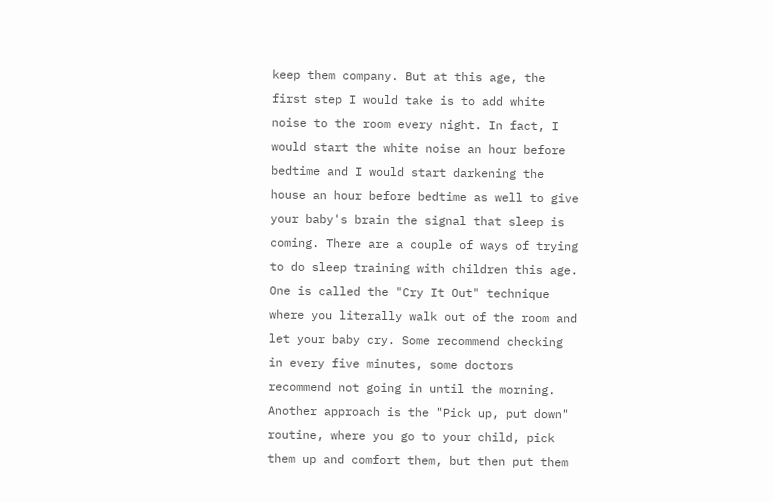keep them company. But at this age, the first step I would take is to add white noise to the room every night. In fact, I would start the white noise an hour before bedtime and I would start darkening the house an hour before bedtime as well to give your baby's brain the signal that sleep is coming. There are a couple of ways of trying to do sleep training with children this age. One is called the "Cry It Out" technique where you literally walk out of the room and let your baby cry. Some recommend checking in every five minutes, some doctors recommend not going in until the morning. Another approach is the "Pick up, put down" routine, where you go to your child, pick them up and comfort them, but then put them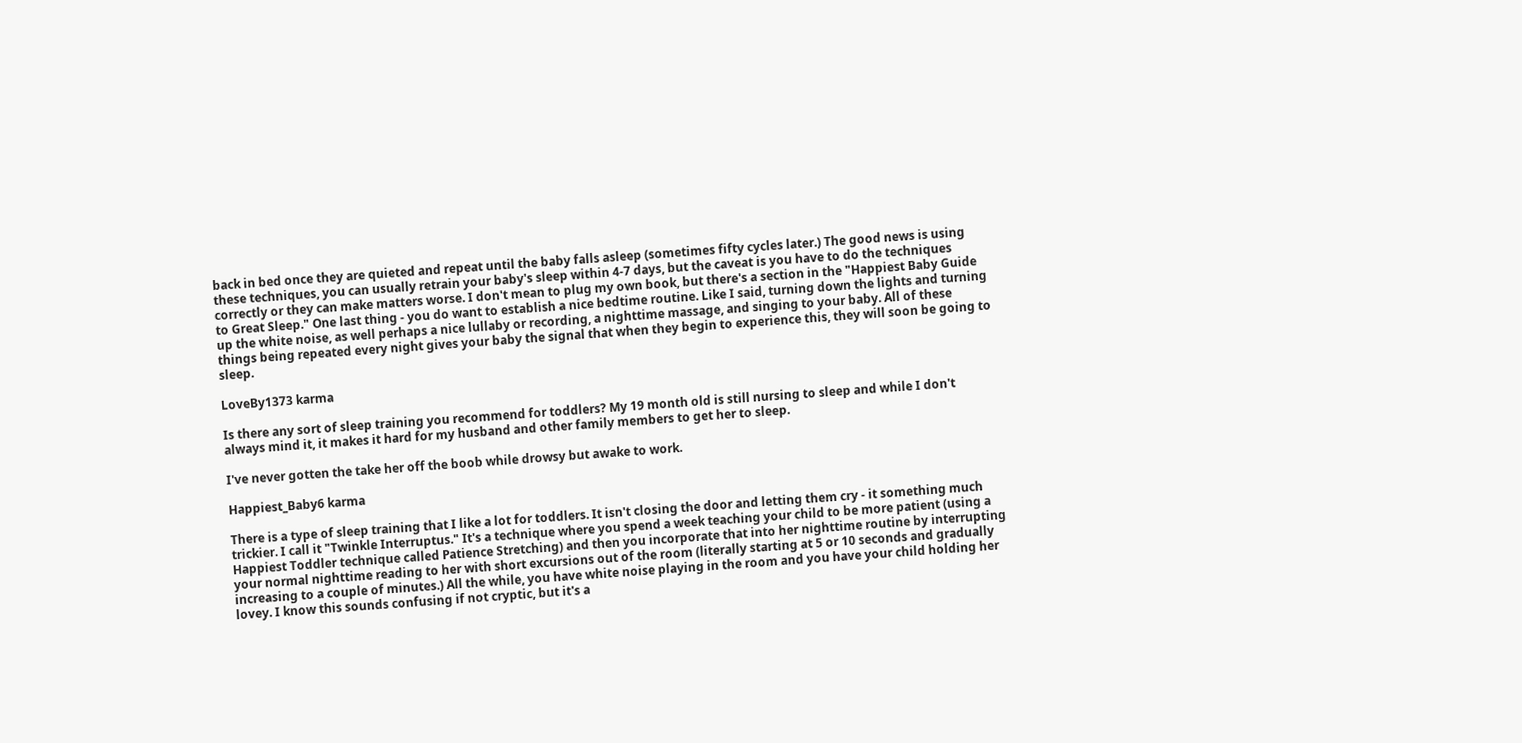back in bed once they are quieted and repeat until the baby falls asleep (sometimes fifty cycles later.) The good news is using these techniques, you can usually retrain your baby's sleep within 4-7 days, but the caveat is you have to do the techniques correctly or they can make matters worse. I don't mean to plug my own book, but there's a section in the "Happiest Baby Guide to Great Sleep." One last thing - you do want to establish a nice bedtime routine. Like I said, turning down the lights and turning up the white noise, as well perhaps a nice lullaby or recording, a nighttime massage, and singing to your baby. All of these things being repeated every night gives your baby the signal that when they begin to experience this, they will soon be going to sleep.

LoveBy1373 karma

Is there any sort of sleep training you recommend for toddlers? My 19 month old is still nursing to sleep and while I don't always mind it, it makes it hard for my husband and other family members to get her to sleep.

I've never gotten the take her off the boob while drowsy but awake to work.

Happiest_Baby6 karma

There is a type of sleep training that I like a lot for toddlers. It isn't closing the door and letting them cry - it something much trickier. I call it "Twinkle Interruptus." It's a technique where you spend a week teaching your child to be more patient (using a Happiest Toddler technique called Patience Stretching) and then you incorporate that into her nighttime routine by interrupting your normal nighttime reading to her with short excursions out of the room (literally starting at 5 or 10 seconds and gradually increasing to a couple of minutes.) All the while, you have white noise playing in the room and you have your child holding her lovey. I know this sounds confusing if not cryptic, but it's a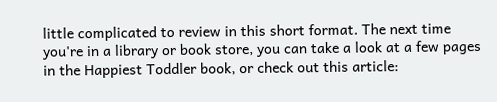little complicated to review in this short format. The next time you're in a library or book store, you can take a look at a few pages in the Happiest Toddler book, or check out this article: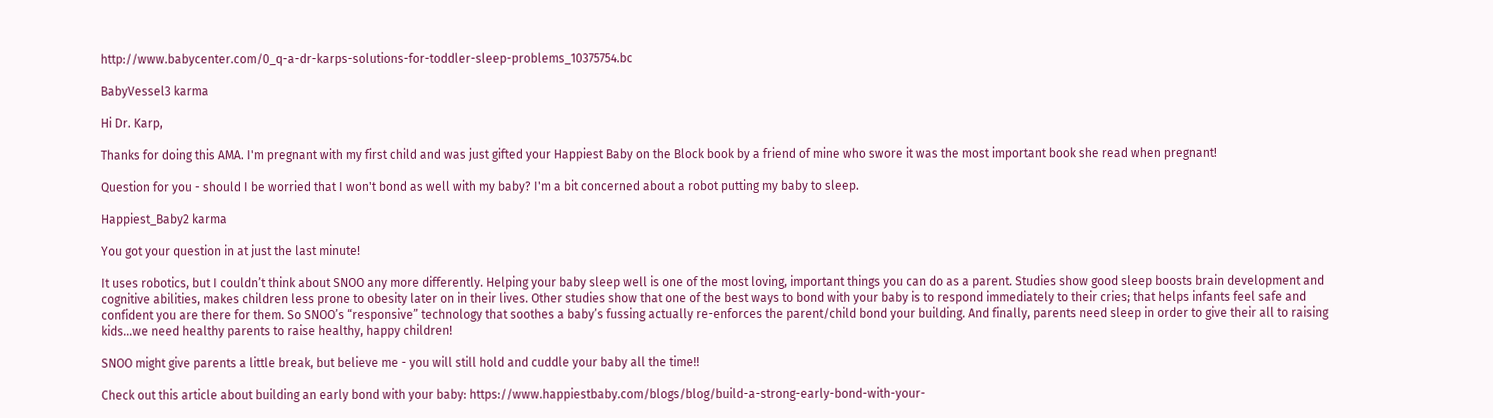http://www.babycenter.com/0_q-a-dr-karps-solutions-for-toddler-sleep-problems_10375754.bc

BabyVessel3 karma

Hi Dr. Karp,

Thanks for doing this AMA. I'm pregnant with my first child and was just gifted your Happiest Baby on the Block book by a friend of mine who swore it was the most important book she read when pregnant!

Question for you - should I be worried that I won't bond as well with my baby? I'm a bit concerned about a robot putting my baby to sleep.

Happiest_Baby2 karma

You got your question in at just the last minute!

It uses robotics, but I couldn’t think about SNOO any more differently. Helping your baby sleep well is one of the most loving, important things you can do as a parent. Studies show good sleep boosts brain development and cognitive abilities, makes children less prone to obesity later on in their lives. Other studies show that one of the best ways to bond with your baby is to respond immediately to their cries; that helps infants feel safe and confident you are there for them. So SNOO’s “responsive” technology that soothes a baby’s fussing actually re-enforces the parent/child bond your building. And finally, parents need sleep in order to give their all to raising kids…we need healthy parents to raise healthy, happy children!

SNOO might give parents a little break, but believe me - you will still hold and cuddle your baby all the time!!

Check out this article about building an early bond with your baby: https://www.happiestbaby.com/blogs/blog/build-a-strong-early-bond-with-your-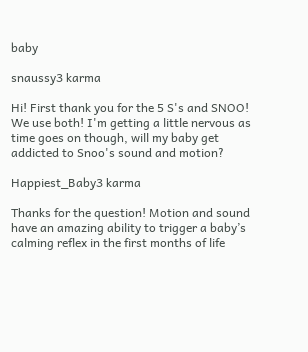baby

snaussy3 karma

Hi! First thank you for the 5 S's and SNOO! We use both! I'm getting a little nervous as time goes on though, will my baby get addicted to Snoo's sound and motion?

Happiest_Baby3 karma

Thanks for the question! Motion and sound have an amazing ability to trigger a baby’s calming reflex in the first months of life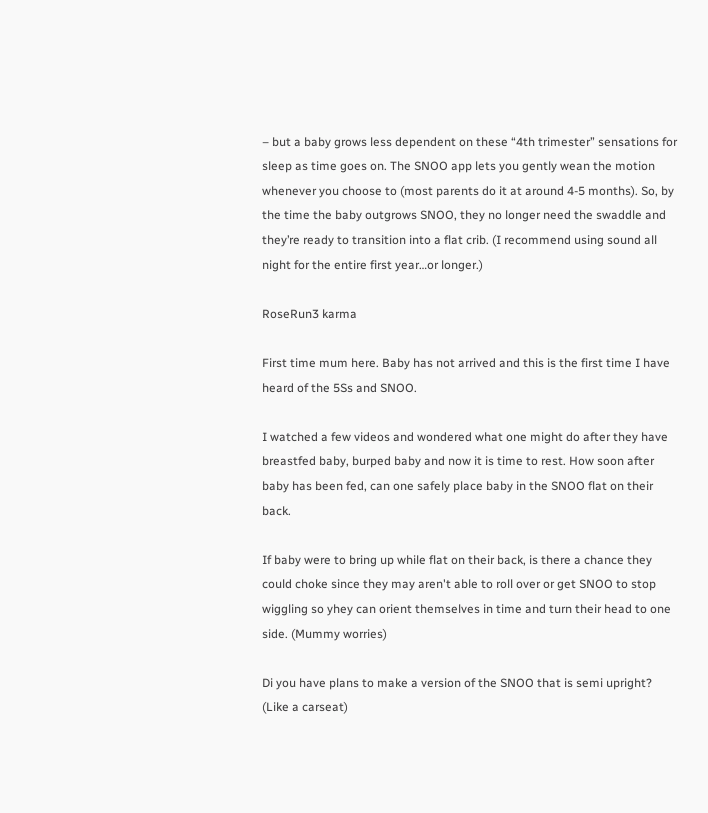– but a baby grows less dependent on these “4th trimester” sensations for sleep as time goes on. The SNOO app lets you gently wean the motion whenever you choose to (most parents do it at around 4-5 months). So, by the time the baby outgrows SNOO, they no longer need the swaddle and they’re ready to transition into a flat crib. (I recommend using sound all night for the entire first year…or longer.)

RoseRun3 karma

First time mum here. Baby has not arrived and this is the first time I have heard of the 5Ss and SNOO.

I watched a few videos and wondered what one might do after they have breastfed baby, burped baby and now it is time to rest. How soon after baby has been fed, can one safely place baby in the SNOO flat on their back.

If baby were to bring up while flat on their back, is there a chance they could choke since they may aren't able to roll over or get SNOO to stop wiggling so yhey can orient themselves in time and turn their head to one side. (Mummy worries)

Di you have plans to make a version of the SNOO that is semi upright? (Like a carseat)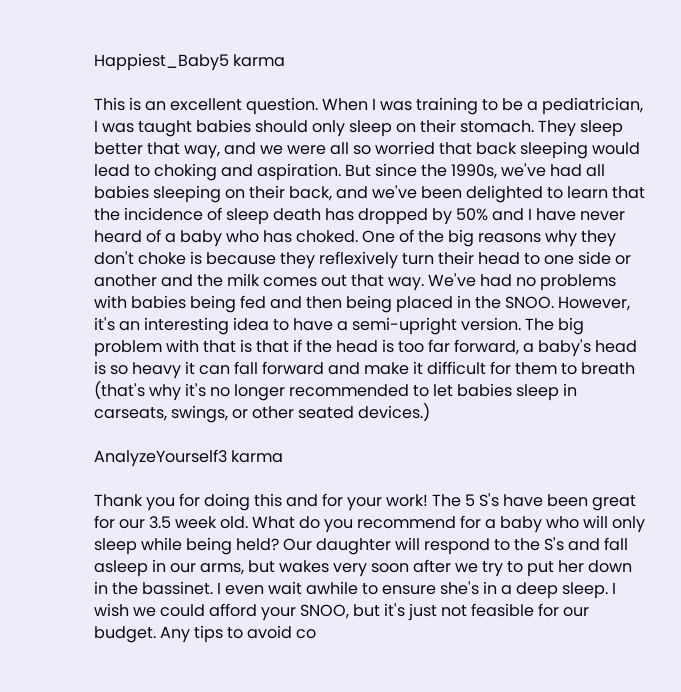Happiest_Baby5 karma

This is an excellent question. When I was training to be a pediatrician, I was taught babies should only sleep on their stomach. They sleep better that way, and we were all so worried that back sleeping would lead to choking and aspiration. But since the 1990s, we've had all babies sleeping on their back, and we've been delighted to learn that the incidence of sleep death has dropped by 50% and I have never heard of a baby who has choked. One of the big reasons why they don't choke is because they reflexively turn their head to one side or another and the milk comes out that way. We've had no problems with babies being fed and then being placed in the SNOO. However, it's an interesting idea to have a semi-upright version. The big problem with that is that if the head is too far forward, a baby's head is so heavy it can fall forward and make it difficult for them to breath (that's why it's no longer recommended to let babies sleep in carseats, swings, or other seated devices.)

AnalyzeYourself3 karma

Thank you for doing this and for your work! The 5 S's have been great for our 3.5 week old. What do you recommend for a baby who will only sleep while being held? Our daughter will respond to the S's and fall asleep in our arms, but wakes very soon after we try to put her down in the bassinet. I even wait awhile to ensure she's in a deep sleep. I wish we could afford your SNOO, but it's just not feasible for our budget. Any tips to avoid co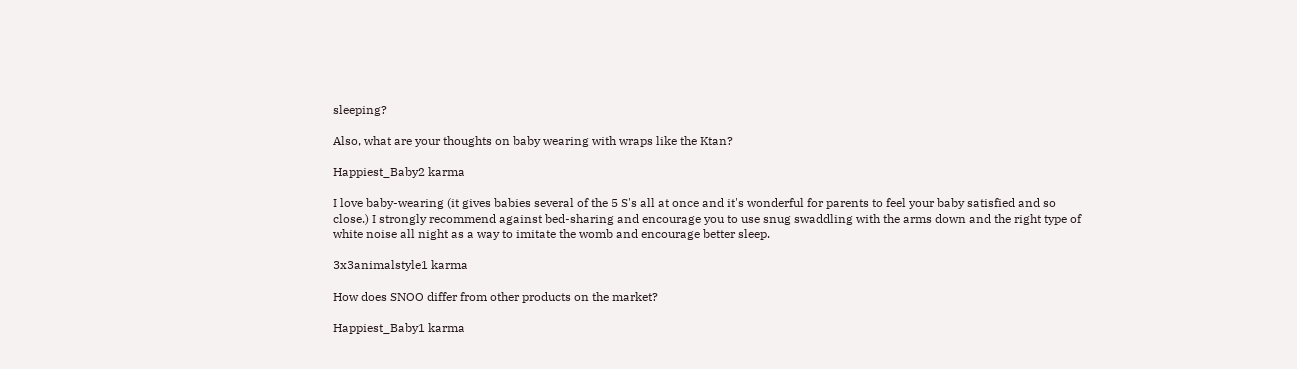sleeping?

Also, what are your thoughts on baby wearing with wraps like the Ktan?

Happiest_Baby2 karma

I love baby-wearing (it gives babies several of the 5 S's all at once and it's wonderful for parents to feel your baby satisfied and so close.) I strongly recommend against bed-sharing and encourage you to use snug swaddling with the arms down and the right type of white noise all night as a way to imitate the womb and encourage better sleep.

3x3animalstyle1 karma

How does SNOO differ from other products on the market?

Happiest_Baby1 karma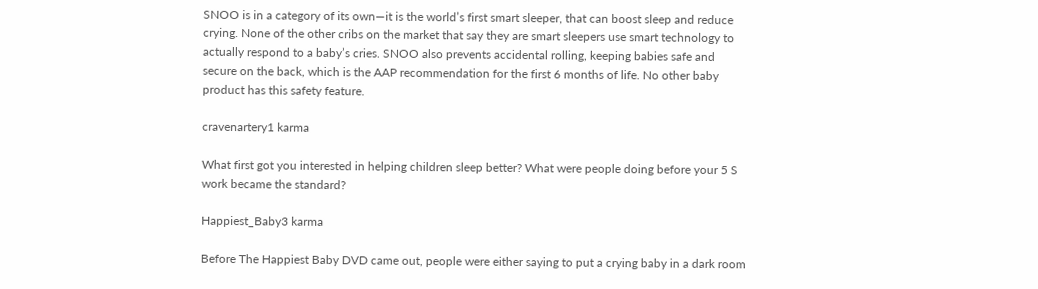SNOO is in a category of its own—it is the world’s first smart sleeper, that can boost sleep and reduce crying. None of the other cribs on the market that say they are smart sleepers use smart technology to actually respond to a baby’s cries. SNOO also prevents accidental rolling, keeping babies safe and secure on the back, which is the AAP recommendation for the first 6 months of life. No other baby product has this safety feature.

cravenartery1 karma

What first got you interested in helping children sleep better? What were people doing before your 5 S work became the standard?

Happiest_Baby3 karma

Before The Happiest Baby DVD came out, people were either saying to put a crying baby in a dark room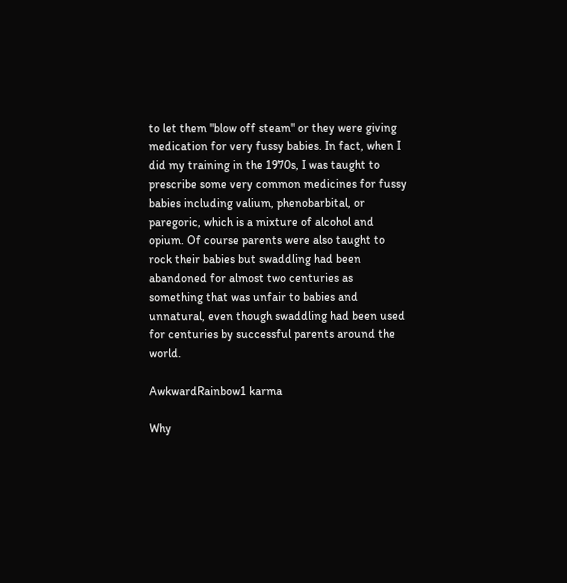to let them "blow off steam" or they were giving medication for very fussy babies. In fact, when I did my training in the 1970s, I was taught to prescribe some very common medicines for fussy babies including valium, phenobarbital, or paregoric, which is a mixture of alcohol and opium. Of course parents were also taught to rock their babies but swaddling had been abandoned for almost two centuries as something that was unfair to babies and unnatural, even though swaddling had been used for centuries by successful parents around the world.

AwkwardRainbow1 karma

Why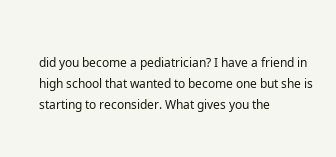did you become a pediatrician? I have a friend in high school that wanted to become one but she is starting to reconsider. What gives you the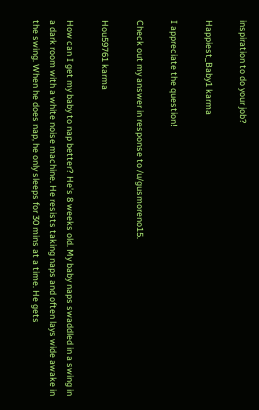inspiration to do your job?

Happiest_Baby1 karma

I appreciate the question!

Check out my answer in response to /u/gusmoreno15.

Hou59761 karma

How can I get my baby to nap better? He's 8 weeks old. My baby naps swaddled in a swing in a dark room with a white noise machine. He resists taking naps and often lays wide awake in the swing. When he does nap, he only sleeps for 30 mins at a time. He gets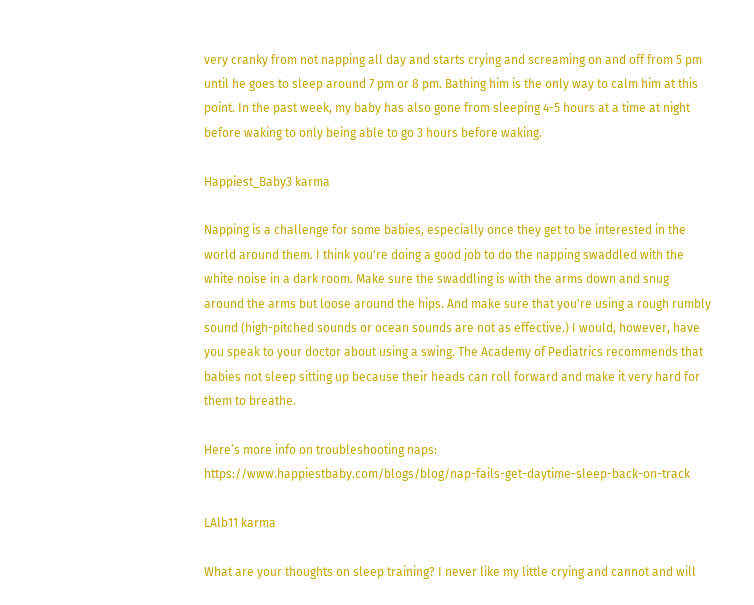very cranky from not napping all day and starts crying and screaming on and off from 5 pm until he goes to sleep around 7 pm or 8 pm. Bathing him is the only way to calm him at this point. In the past week, my baby has also gone from sleeping 4-5 hours at a time at night before waking to only being able to go 3 hours before waking.

Happiest_Baby3 karma

Napping is a challenge for some babies, especially once they get to be interested in the world around them. I think you're doing a good job to do the napping swaddled with the white noise in a dark room. Make sure the swaddling is with the arms down and snug around the arms but loose around the hips. And make sure that you're using a rough rumbly sound (high-pitched sounds or ocean sounds are not as effective.) I would, however, have you speak to your doctor about using a swing. The Academy of Pediatrics recommends that babies not sleep sitting up because their heads can roll forward and make it very hard for them to breathe.

Here’s more info on troubleshooting naps: https://www.happiestbaby.com/blogs/blog/nap-fails-get-daytime-sleep-back-on-track

LAlb11 karma

What are your thoughts on sleep training? I never like my little crying and cannot and will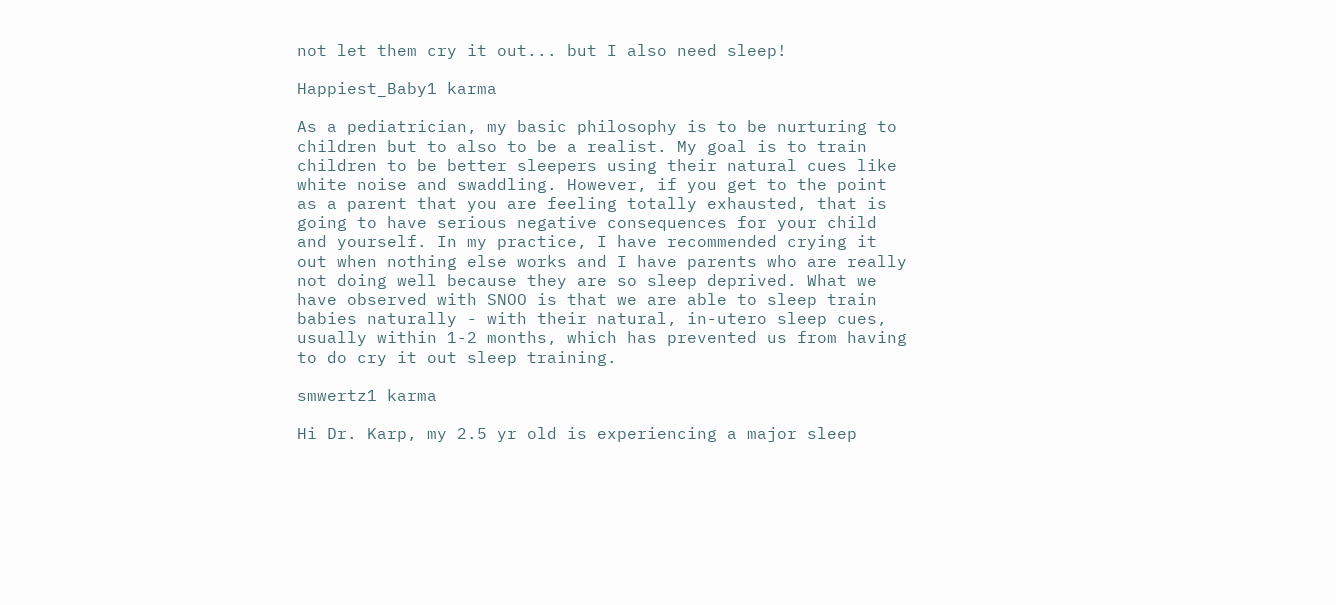not let them cry it out... but I also need sleep!

Happiest_Baby1 karma

As a pediatrician, my basic philosophy is to be nurturing to children but to also to be a realist. My goal is to train children to be better sleepers using their natural cues like white noise and swaddling. However, if you get to the point as a parent that you are feeling totally exhausted, that is going to have serious negative consequences for your child and yourself. In my practice, I have recommended crying it out when nothing else works and I have parents who are really not doing well because they are so sleep deprived. What we have observed with SNOO is that we are able to sleep train babies naturally - with their natural, in-utero sleep cues, usually within 1-2 months, which has prevented us from having to do cry it out sleep training.

smwertz1 karma

Hi Dr. Karp, my 2.5 yr old is experiencing a major sleep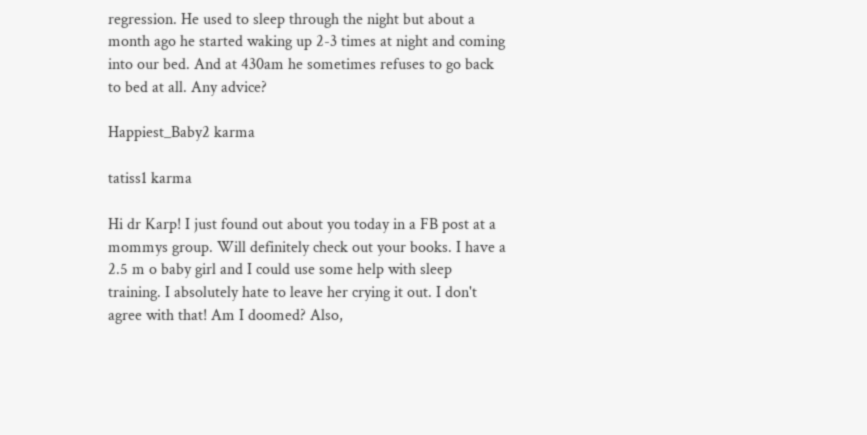regression. He used to sleep through the night but about a month ago he started waking up 2-3 times at night and coming into our bed. And at 430am he sometimes refuses to go back to bed at all. Any advice?

Happiest_Baby2 karma

tatiss1 karma

Hi dr Karp! I just found out about you today in a FB post at a mommys group. Will definitely check out your books. I have a 2.5 m o baby girl and I could use some help with sleep training. I absolutely hate to leave her crying it out. I don't agree with that! Am I doomed? Also,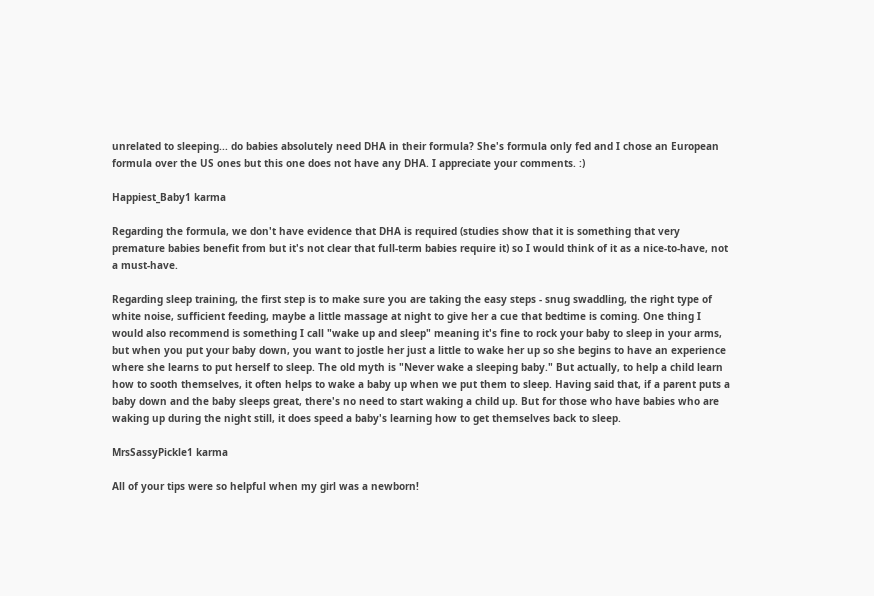unrelated to sleeping... do babies absolutely need DHA in their formula? She's formula only fed and I chose an European formula over the US ones but this one does not have any DHA. I appreciate your comments. :)

Happiest_Baby1 karma

Regarding the formula, we don't have evidence that DHA is required (studies show that it is something that very premature babies benefit from but it's not clear that full-term babies require it) so I would think of it as a nice-to-have, not a must-have.

Regarding sleep training, the first step is to make sure you are taking the easy steps - snug swaddling, the right type of white noise, sufficient feeding, maybe a little massage at night to give her a cue that bedtime is coming. One thing I would also recommend is something I call "wake up and sleep" meaning it's fine to rock your baby to sleep in your arms, but when you put your baby down, you want to jostle her just a little to wake her up so she begins to have an experience where she learns to put herself to sleep. The old myth is "Never wake a sleeping baby." But actually, to help a child learn how to sooth themselves, it often helps to wake a baby up when we put them to sleep. Having said that, if a parent puts a baby down and the baby sleeps great, there's no need to start waking a child up. But for those who have babies who are waking up during the night still, it does speed a baby's learning how to get themselves back to sleep.

MrsSassyPickle1 karma

All of your tips were so helpful when my girl was a newborn!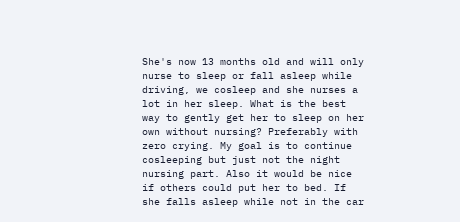She's now 13 months old and will only nurse to sleep or fall asleep while driving, we cosleep and she nurses a lot in her sleep. What is the best way to gently get her to sleep on her own without nursing? Preferably with zero crying. My goal is to continue cosleeping but just not the night nursing part. Also it would be nice if others could put her to bed. If she falls asleep while not in the car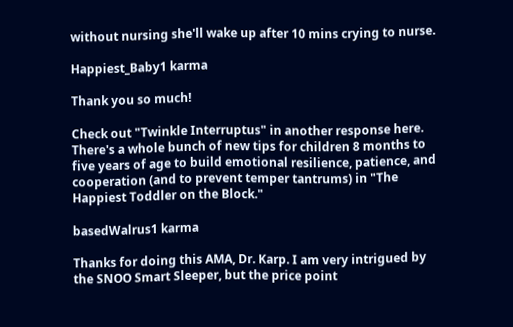without nursing she'll wake up after 10 mins crying to nurse.

Happiest_Baby1 karma

Thank you so much!

Check out "Twinkle Interruptus" in another response here. There's a whole bunch of new tips for children 8 months to five years of age to build emotional resilience, patience, and cooperation (and to prevent temper tantrums) in "The Happiest Toddler on the Block."

basedWalrus1 karma

Thanks for doing this AMA, Dr. Karp. I am very intrigued by the SNOO Smart Sleeper, but the price point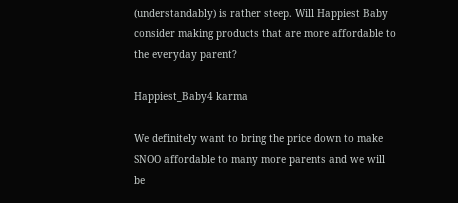(understandably) is rather steep. Will Happiest Baby consider making products that are more affordable to the everyday parent?

Happiest_Baby4 karma

We definitely want to bring the price down to make SNOO affordable to many more parents and we will be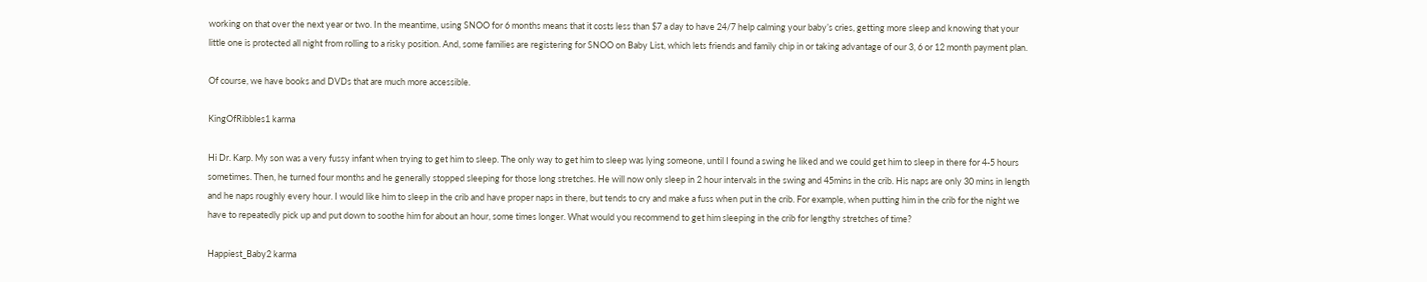working on that over the next year or two. In the meantime, using SNOO for 6 months means that it costs less than $7 a day to have 24/7 help calming your baby’s cries, getting more sleep and knowing that your little one is protected all night from rolling to a risky position. And, some families are registering for SNOO on Baby List, which lets friends and family chip in or taking advantage of our 3, 6 or 12 month payment plan.

Of course, we have books and DVDs that are much more accessible.

KingOfRibbles1 karma

Hi Dr. Karp. My son was a very fussy infant when trying to get him to sleep. The only way to get him to sleep was lying someone, until I found a swing he liked and we could get him to sleep in there for 4-5 hours sometimes. Then, he turned four months and he generally stopped sleeping for those long stretches. He will now only sleep in 2 hour intervals in the swing and 45mins in the crib. His naps are only 30 mins in length and he naps roughly every hour. I would like him to sleep in the crib and have proper naps in there, but tends to cry and make a fuss when put in the crib. For example, when putting him in the crib for the night we have to repeatedly pick up and put down to soothe him for about an hour, some times longer. What would you recommend to get him sleeping in the crib for lengthy stretches of time?

Happiest_Baby2 karma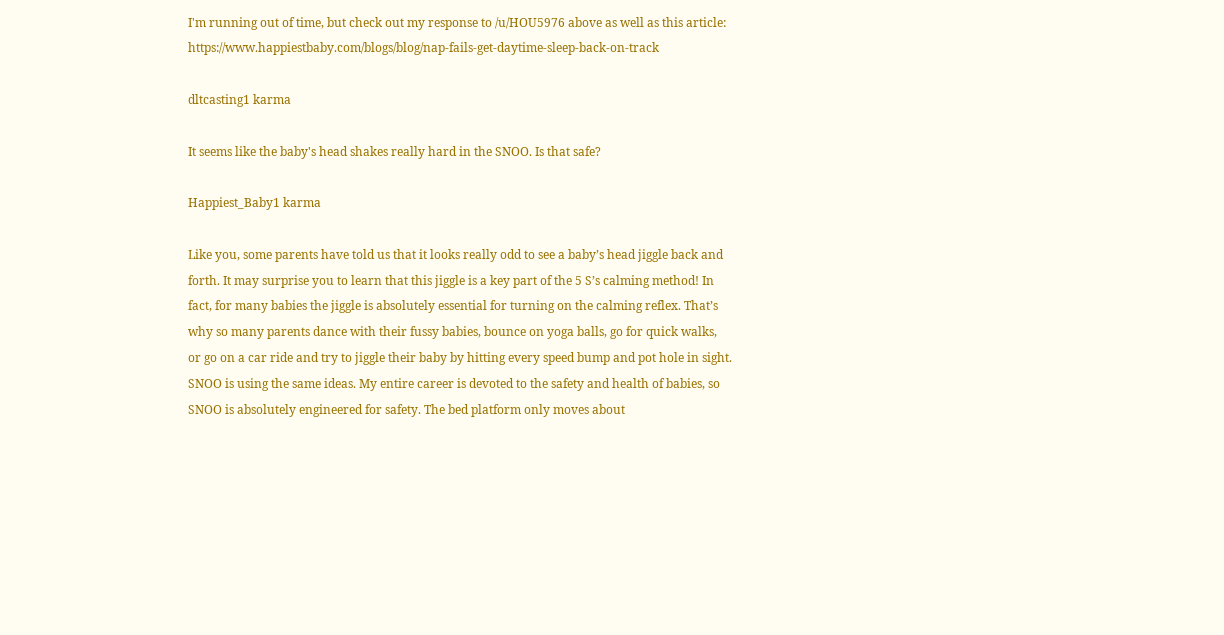I'm running out of time, but check out my response to /u/HOU5976 above as well as this article: https://www.happiestbaby.com/blogs/blog/nap-fails-get-daytime-sleep-back-on-track

dltcasting1 karma

It seems like the baby's head shakes really hard in the SNOO. Is that safe?

Happiest_Baby1 karma

Like you, some parents have told us that it looks really odd to see a baby’s head jiggle back and forth. It may surprise you to learn that this jiggle is a key part of the 5 S’s calming method! In fact, for many babies the jiggle is absolutely essential for turning on the calming reflex. That’s why so many parents dance with their fussy babies, bounce on yoga balls, go for quick walks, or go on a car ride and try to jiggle their baby by hitting every speed bump and pot hole in sight. SNOO is using the same ideas. My entire career is devoted to the safety and health of babies, so SNOO is absolutely engineered for safety. The bed platform only moves about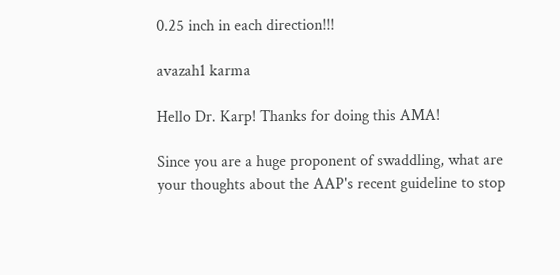0.25 inch in each direction!!!

avazah1 karma

Hello Dr. Karp! Thanks for doing this AMA!

Since you are a huge proponent of swaddling, what are your thoughts about the AAP's recent guideline to stop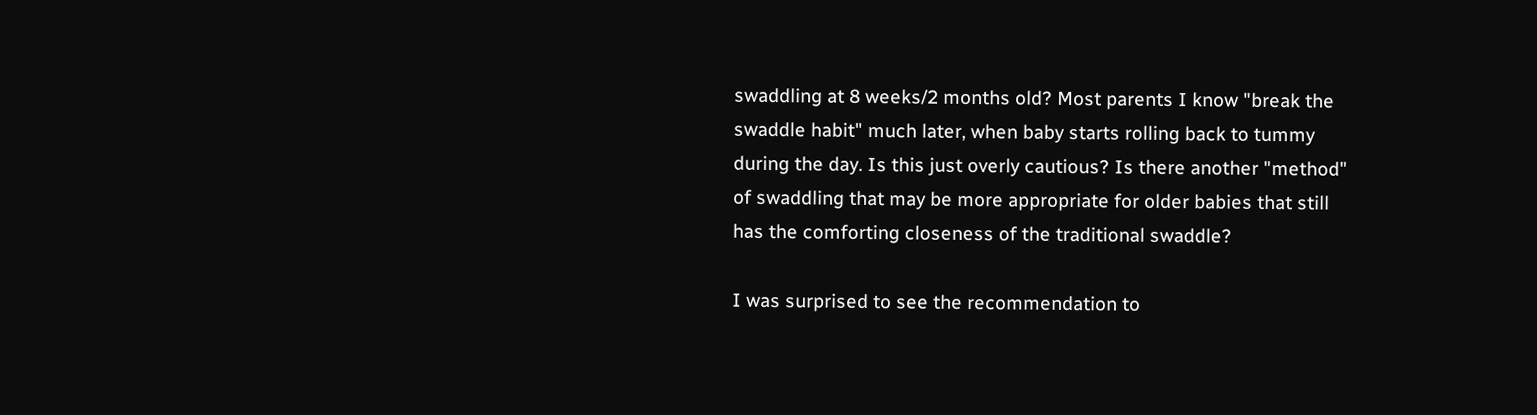swaddling at 8 weeks/2 months old? Most parents I know "break the swaddle habit" much later, when baby starts rolling back to tummy during the day. Is this just overly cautious? Is there another "method" of swaddling that may be more appropriate for older babies that still has the comforting closeness of the traditional swaddle?

I was surprised to see the recommendation to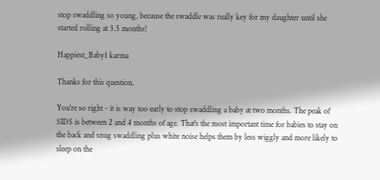stop swaddling so young, because the swaddle was really key for my daughter until she started rolling at 3.5 months!

Happiest_Baby1 karma

Thanks for this question.

You're so right - it is way too early to stop swaddling a baby at two months. The peak of SIDS is between 2 and 4 months of age. That's the most important time for babies to stay on the back and snug swaddling plus white noise helps them by less wiggly and more likely to sleep on the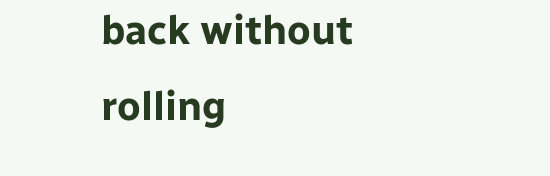back without rolling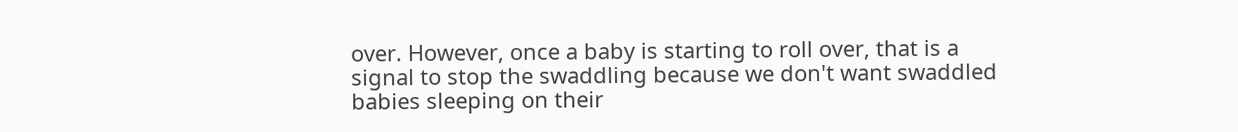over. However, once a baby is starting to roll over, that is a signal to stop the swaddling because we don't want swaddled babies sleeping on their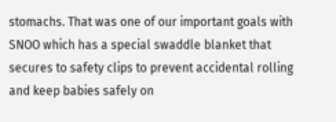stomachs. That was one of our important goals with SNOO which has a special swaddle blanket that secures to safety clips to prevent accidental rolling and keep babies safely on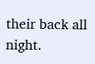their back all night.